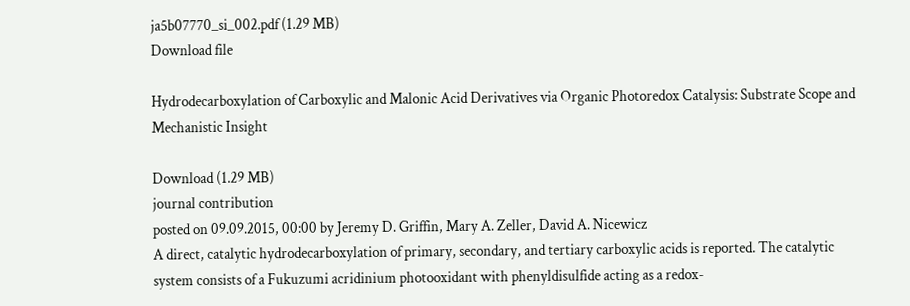ja5b07770_si_002.pdf (1.29 MB)
Download file

Hydrodecarboxylation of Carboxylic and Malonic Acid Derivatives via Organic Photoredox Catalysis: Substrate Scope and Mechanistic Insight

Download (1.29 MB)
journal contribution
posted on 09.09.2015, 00:00 by Jeremy D. Griffin, Mary A. Zeller, David A. Nicewicz
A direct, catalytic hydrodecarboxylation of primary, secondary, and tertiary carboxylic acids is reported. The catalytic system consists of a Fukuzumi acridinium photooxidant with phenyldisulfide acting as a redox-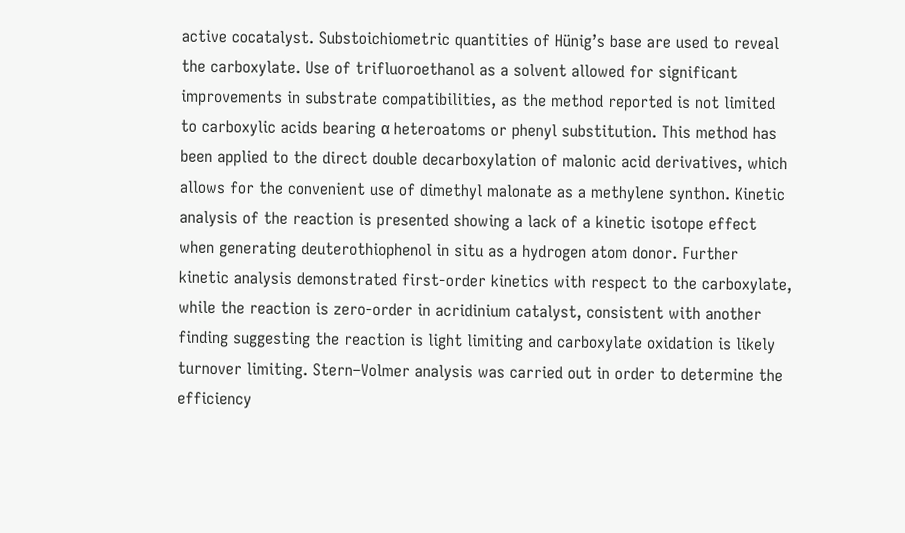active cocatalyst. Substoichiometric quantities of Hünig’s base are used to reveal the carboxylate. Use of trifluoroethanol as a solvent allowed for significant improvements in substrate compatibilities, as the method reported is not limited to carboxylic acids bearing α heteroatoms or phenyl substitution. This method has been applied to the direct double decarboxylation of malonic acid derivatives, which allows for the convenient use of dimethyl malonate as a methylene synthon. Kinetic analysis of the reaction is presented showing a lack of a kinetic isotope effect when generating deuterothiophenol in situ as a hydrogen atom donor. Further kinetic analysis demonstrated first-order kinetics with respect to the carboxylate, while the reaction is zero-order in acridinium catalyst, consistent with another finding suggesting the reaction is light limiting and carboxylate oxidation is likely turnover limiting. Stern–Volmer analysis was carried out in order to determine the efficiency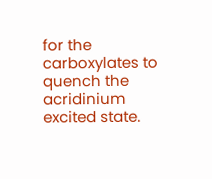for the carboxylates to quench the acridinium excited state.